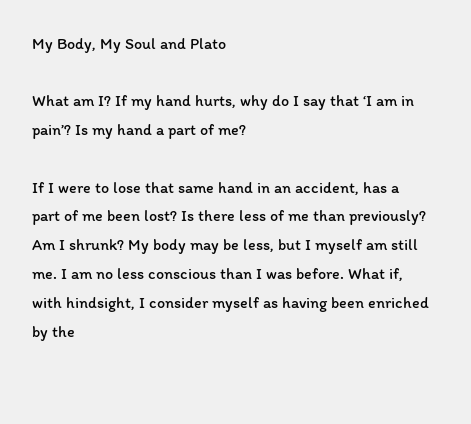My Body, My Soul and Plato

What am I? If my hand hurts, why do I say that ‘I am in pain’? Is my hand a part of me?

If I were to lose that same hand in an accident, has a part of me been lost? Is there less of me than previously? Am I shrunk? My body may be less, but I myself am still me. I am no less conscious than I was before. What if, with hindsight, I consider myself as having been enriched by the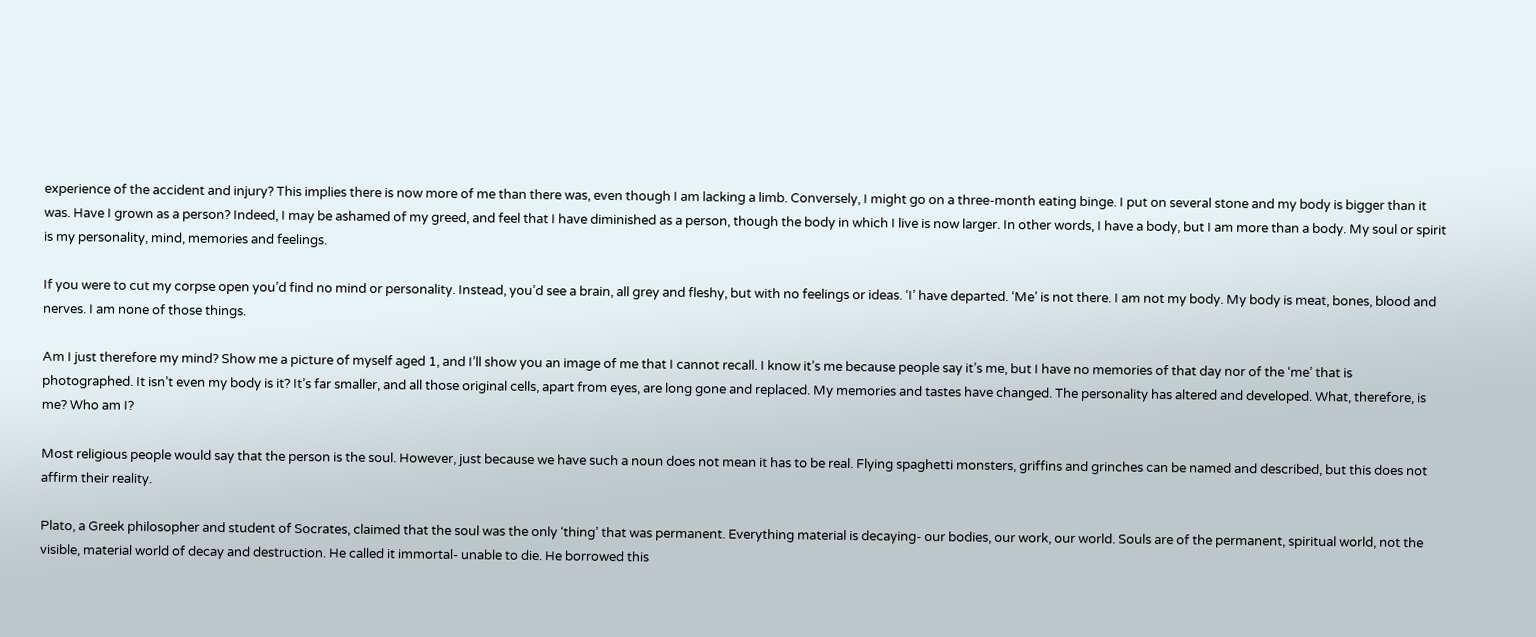experience of the accident and injury? This implies there is now more of me than there was, even though I am lacking a limb. Conversely, I might go on a three-month eating binge. I put on several stone and my body is bigger than it was. Have I grown as a person? Indeed, I may be ashamed of my greed, and feel that I have diminished as a person, though the body in which I live is now larger. In other words, I have a body, but I am more than a body. My soul or spirit is my personality, mind, memories and feelings.

If you were to cut my corpse open you’d find no mind or personality. Instead, you’d see a brain, all grey and fleshy, but with no feelings or ideas. ‘I’ have departed. ‘Me’ is not there. I am not my body. My body is meat, bones, blood and nerves. I am none of those things.

Am I just therefore my mind? Show me a picture of myself aged 1, and I’ll show you an image of me that I cannot recall. I know it’s me because people say it’s me, but I have no memories of that day nor of the ‘me’ that is photographed. It isn’t even my body is it? It’s far smaller, and all those original cells, apart from eyes, are long gone and replaced. My memories and tastes have changed. The personality has altered and developed. What, therefore, is me? Who am I?

Most religious people would say that the person is the soul. However, just because we have such a noun does not mean it has to be real. Flying spaghetti monsters, griffins and grinches can be named and described, but this does not affirm their reality.

Plato, a Greek philosopher and student of Socrates, claimed that the soul was the only ‘thing’ that was permanent. Everything material is decaying- our bodies, our work, our world. Souls are of the permanent, spiritual world, not the visible, material world of decay and destruction. He called it immortal- unable to die. He borrowed this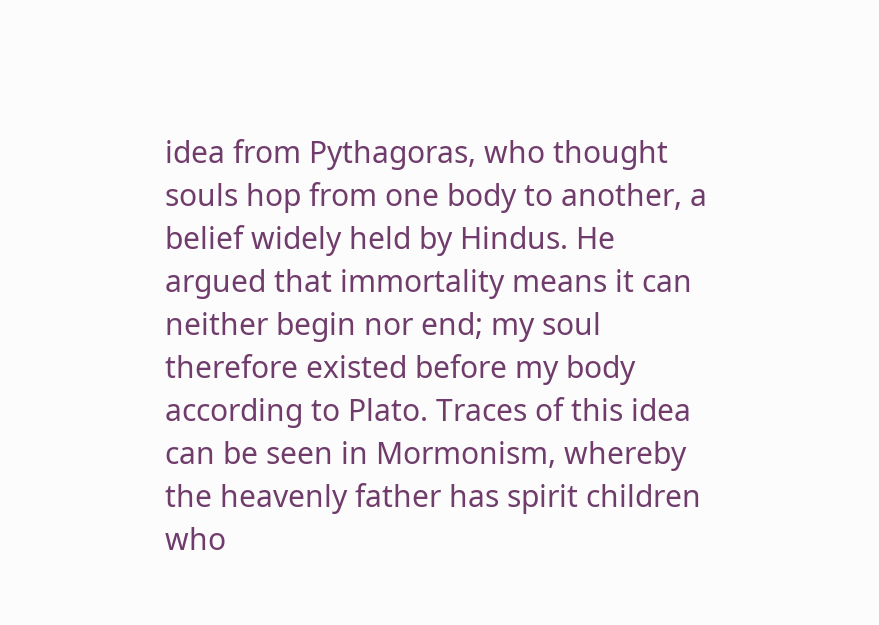idea from Pythagoras, who thought souls hop from one body to another, a belief widely held by Hindus. He argued that immortality means it can neither begin nor end; my soul therefore existed before my body according to Plato. Traces of this idea can be seen in Mormonism, whereby the heavenly father has spirit children who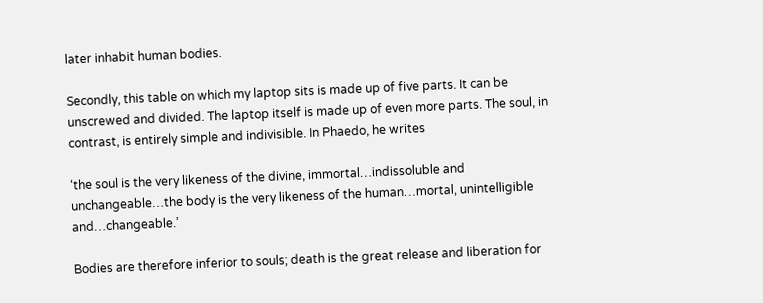later inhabit human bodies.

Secondly, this table on which my laptop sits is made up of five parts. It can be unscrewed and divided. The laptop itself is made up of even more parts. The soul, in contrast, is entirely simple and indivisible. In Phaedo, he writes

‘the soul is the very likeness of the divine, immortal…indissoluble and unchangeable…the body is the very likeness of the human…mortal, unintelligible and…changeable.’

Bodies are therefore inferior to souls; death is the great release and liberation for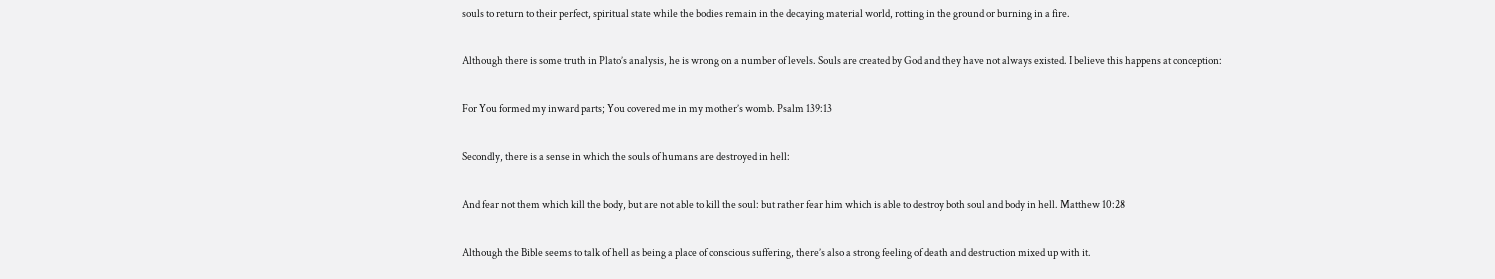souls to return to their perfect, spiritual state while the bodies remain in the decaying material world, rotting in the ground or burning in a fire.

Although there is some truth in Plato’s analysis, he is wrong on a number of levels. Souls are created by God and they have not always existed. I believe this happens at conception:

For You formed my inward parts; You covered me in my mother’s womb. Psalm 139:13

Secondly, there is a sense in which the souls of humans are destroyed in hell:

And fear not them which kill the body, but are not able to kill the soul: but rather fear him which is able to destroy both soul and body in hell. Matthew 10:28

Although the Bible seems to talk of hell as being a place of conscious suffering, there’s also a strong feeling of death and destruction mixed up with it.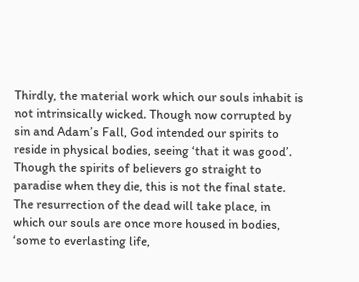Thirdly, the material work which our souls inhabit is not intrinsically wicked. Though now corrupted by sin and Adam’s Fall, God intended our spirits to reside in physical bodies, seeing ‘that it was good’. Though the spirits of believers go straight to paradise when they die, this is not the final state. The resurrection of the dead will take place, in which our souls are once more housed in bodies, ‘some to everlasting life,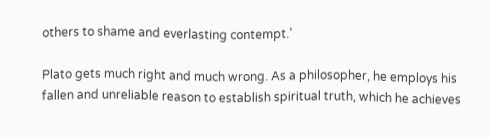others to shame and everlasting contempt.’

Plato gets much right and much wrong. As a philosopher, he employs his fallen and unreliable reason to establish spiritual truth, which he achieves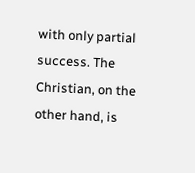with only partial success. The Christian, on the other hand, is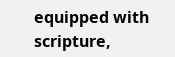equipped with scripture,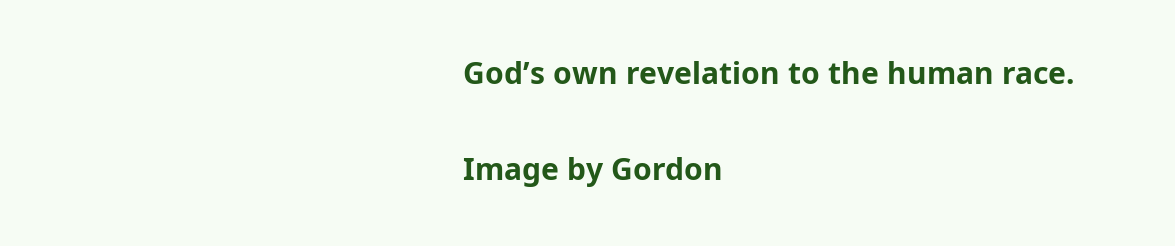God’s own revelation to the human race.

Image by Gordon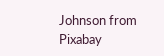Johnson from Pixabay